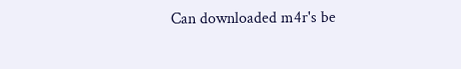Can downloaded m4r's be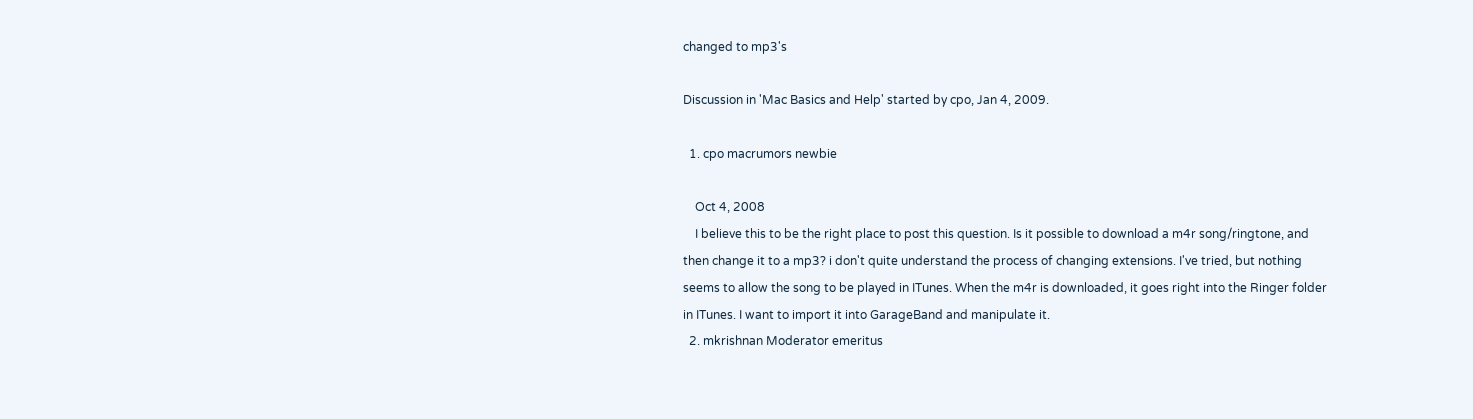changed to mp3's

Discussion in 'Mac Basics and Help' started by cpo, Jan 4, 2009.

  1. cpo macrumors newbie

    Oct 4, 2008
    I believe this to be the right place to post this question. Is it possible to download a m4r song/ringtone, and then change it to a mp3? i don't quite understand the process of changing extensions. I've tried, but nothing seems to allow the song to be played in ITunes. When the m4r is downloaded, it goes right into the Ringer folder in ITunes. I want to import it into GarageBand and manipulate it.
  2. mkrishnan Moderator emeritus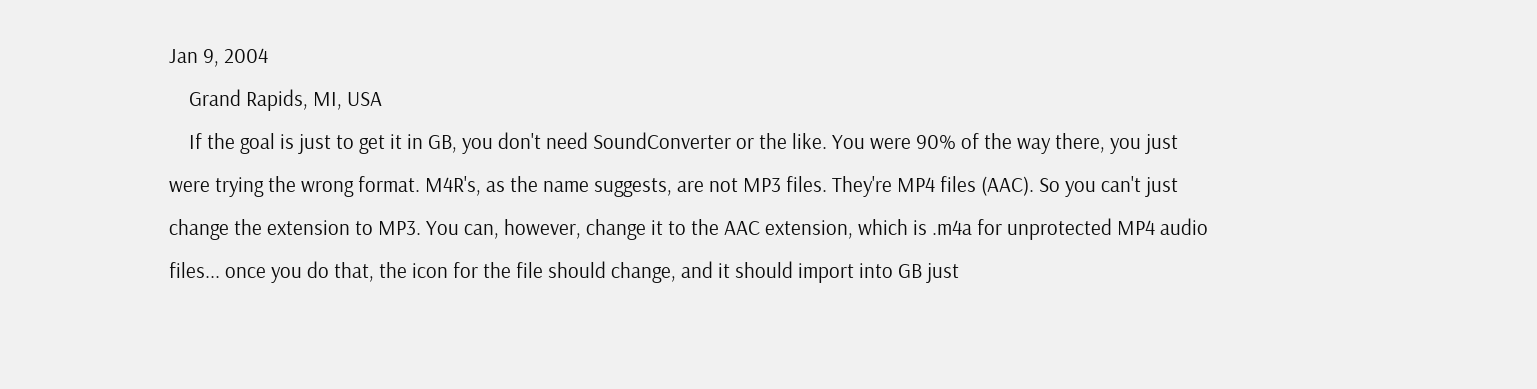Jan 9, 2004
    Grand Rapids, MI, USA
    If the goal is just to get it in GB, you don't need SoundConverter or the like. You were 90% of the way there, you just were trying the wrong format. M4R's, as the name suggests, are not MP3 files. They're MP4 files (AAC). So you can't just change the extension to MP3. You can, however, change it to the AAC extension, which is .m4a for unprotected MP4 audio files... once you do that, the icon for the file should change, and it should import into GB just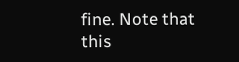fine. Note that this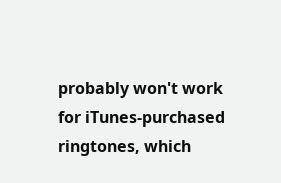probably won't work for iTunes-purchased ringtones, which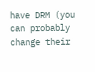have DRM (you can probably change their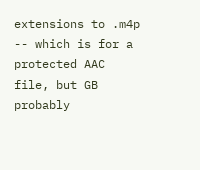extensions to .m4p -- which is for a protected AAC file, but GB probably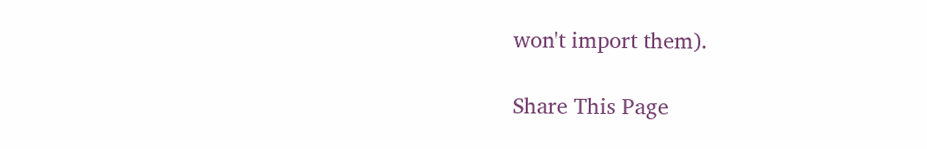won't import them).

Share This Page